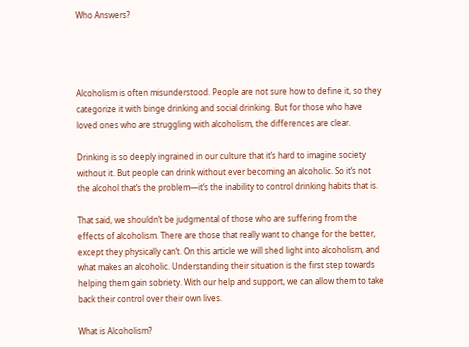Who Answers?




Alcoholism is often misunderstood. People are not sure how to define it, so they categorize it with binge drinking and social drinking. But for those who have loved ones who are struggling with alcoholism, the differences are clear.

Drinking is so deeply ingrained in our culture that it’s hard to imagine society without it. But people can drink without ever becoming an alcoholic. So it’s not the alcohol that’s the problem—it’s the inability to control drinking habits that is.

That said, we shouldn’t be judgmental of those who are suffering from the effects of alcoholism. There are those that really want to change for the better, except they physically can’t. On this article we will shed light into alcoholism, and what makes an alcoholic. Understanding their situation is the first step towards helping them gain sobriety. With our help and support, we can allow them to take back their control over their own lives.

What is Alcoholism?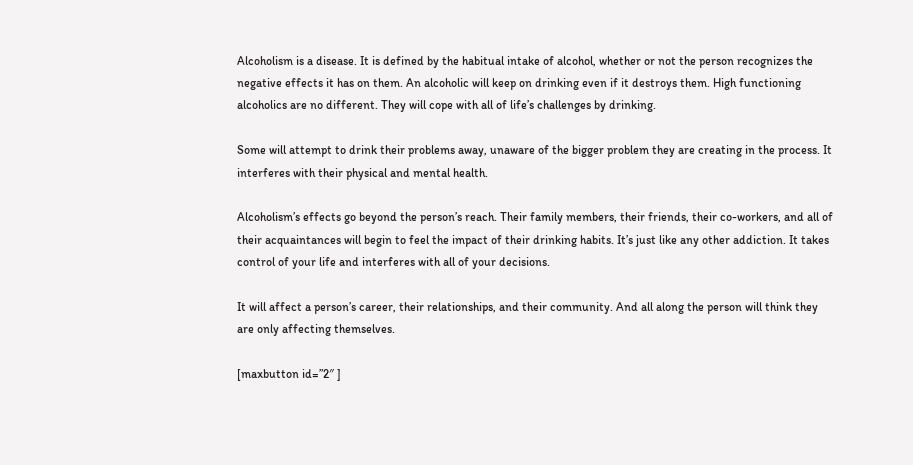Alcoholism is a disease. It is defined by the habitual intake of alcohol, whether or not the person recognizes the negative effects it has on them. An alcoholic will keep on drinking even if it destroys them. High functioning alcoholics are no different. They will cope with all of life’s challenges by drinking.

Some will attempt to drink their problems away, unaware of the bigger problem they are creating in the process. It interferes with their physical and mental health.

Alcoholism’s effects go beyond the person’s reach. Their family members, their friends, their co-workers, and all of their acquaintances will begin to feel the impact of their drinking habits. It’s just like any other addiction. It takes control of your life and interferes with all of your decisions.

It will affect a person’s career, their relationships, and their community. And all along the person will think they are only affecting themselves.

[maxbutton id=”2″ ]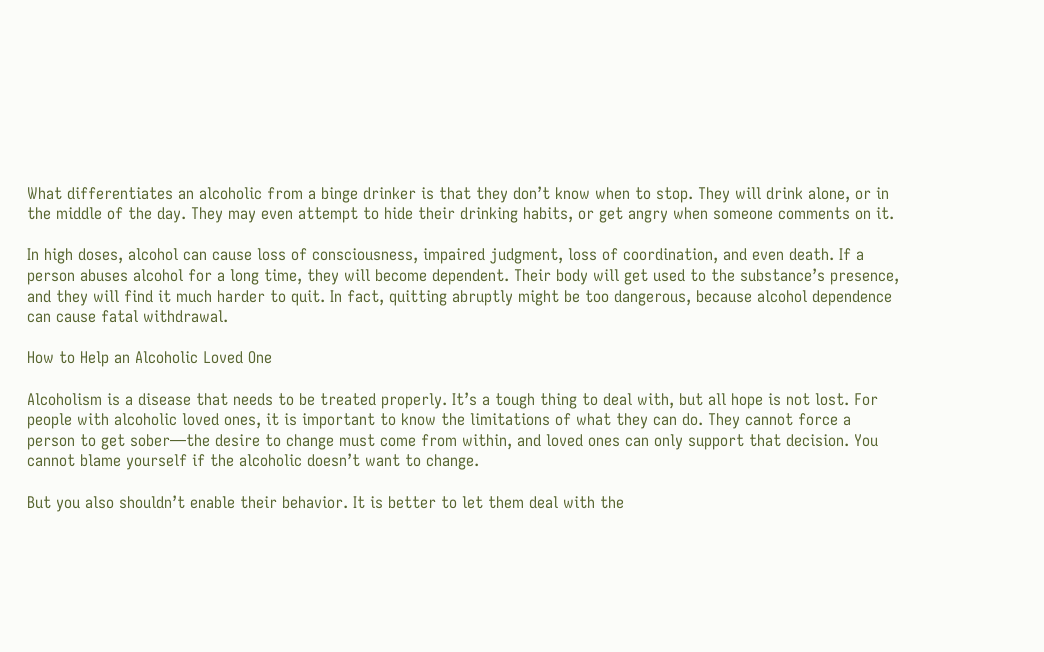What differentiates an alcoholic from a binge drinker is that they don’t know when to stop. They will drink alone, or in the middle of the day. They may even attempt to hide their drinking habits, or get angry when someone comments on it.

In high doses, alcohol can cause loss of consciousness, impaired judgment, loss of coordination, and even death. If a person abuses alcohol for a long time, they will become dependent. Their body will get used to the substance’s presence, and they will find it much harder to quit. In fact, quitting abruptly might be too dangerous, because alcohol dependence can cause fatal withdrawal.

How to Help an Alcoholic Loved One

Alcoholism is a disease that needs to be treated properly. It’s a tough thing to deal with, but all hope is not lost. For people with alcoholic loved ones, it is important to know the limitations of what they can do. They cannot force a person to get sober—the desire to change must come from within, and loved ones can only support that decision. You cannot blame yourself if the alcoholic doesn’t want to change.

But you also shouldn’t enable their behavior. It is better to let them deal with the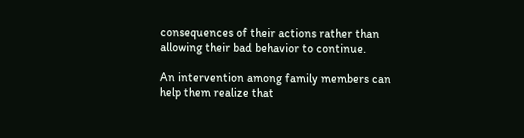consequences of their actions rather than allowing their bad behavior to continue.

An intervention among family members can help them realize that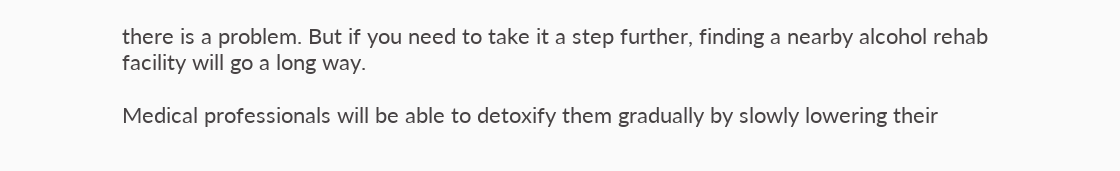there is a problem. But if you need to take it a step further, finding a nearby alcohol rehab facility will go a long way.

Medical professionals will be able to detoxify them gradually by slowly lowering their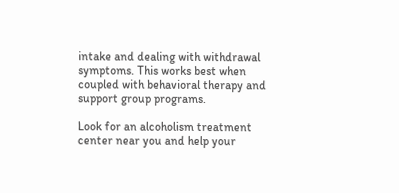intake and dealing with withdrawal symptoms. This works best when coupled with behavioral therapy and support group programs.

Look for an alcoholism treatment center near you and help your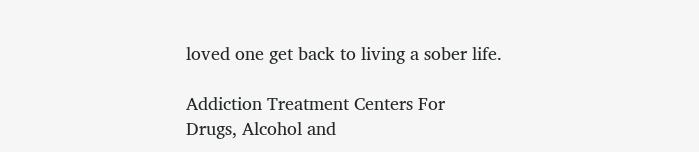loved one get back to living a sober life.

Addiction Treatment Centers For
Drugs, Alcohol and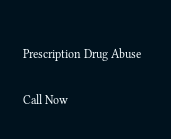Prescription Drug Abuse

Call Now